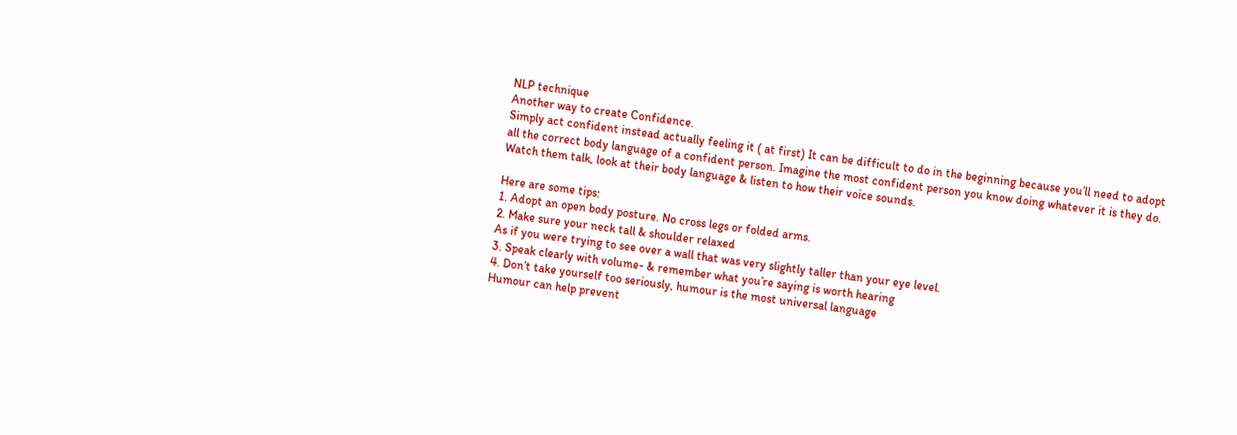NLP technique
Another way to create Confidence.
Simply act confident instead actually feeling it ( at first) It can be difficult to do in the beginning because you’ll need to adopt all the correct body language of a confident person. Imagine the most confident person you know doing whatever it is they do. Watch them talk, look at their body language & listen to how their voice sounds.

Here are some tips:
1. Adopt an open body posture. No cross legs or folded arms.
2. Make sure your neck tall & shoulder relaxed
As if you were trying to see over a wall that was very slightly taller than your eye level.
3. Speak clearly with volume- & remember what you’re saying is worth hearing
4. Don’t take yourself too seriously, humour is the most universal language
Humour can help prevent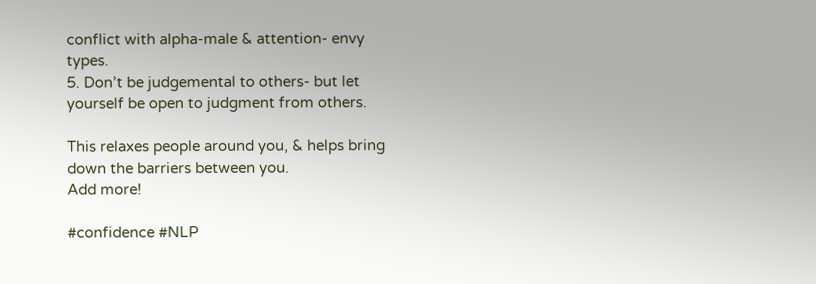conflict with alpha-male & attention- envy types.
5. Don’t be judgemental to others- but let yourself be open to judgment from others.

This relaxes people around you, & helps bring down the barriers between you.
Add more!

#confidence #NLP